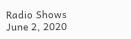Radio Shows
June 2, 2020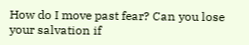How do I move past fear? Can you lose your salvation if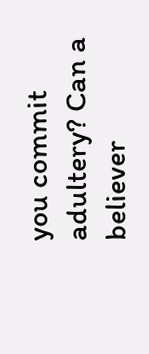you commit adultery? Can a believer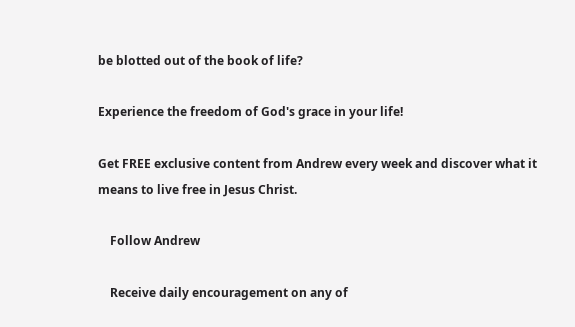be blotted out of the book of life?

Experience the freedom of God's grace in your life!

Get FREE exclusive content from Andrew every week and discover what it means to live free in Jesus Christ.

    Follow Andrew

    Receive daily encouragement on any of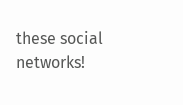these social networks!